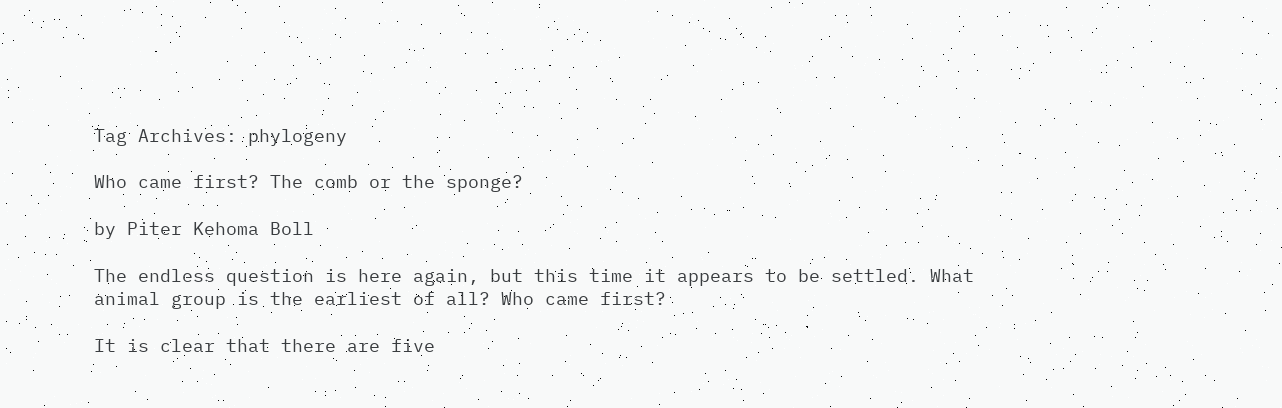Tag Archives: phylogeny

Who came first? The comb or the sponge?

by Piter Kehoma Boll

The endless question is here again, but this time it appears to be settled. What animal group is the earliest of all? Who came first?

It is clear that there are five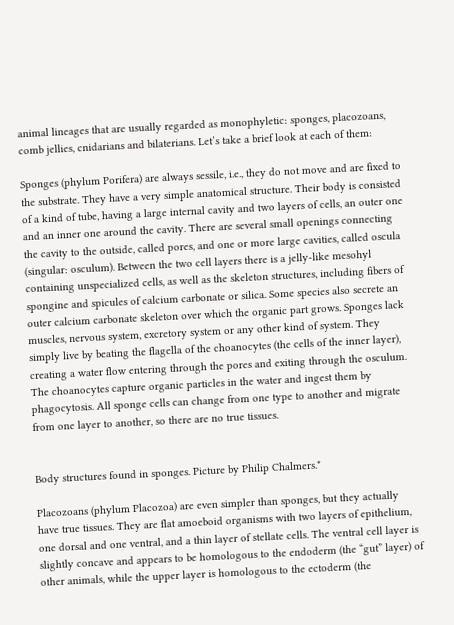animal lineages that are usually regarded as monophyletic: sponges, placozoans, comb jellies, cnidarians and bilaterians. Let’s take a brief look at each of them:

Sponges (phylum Porifera) are always sessile, i.e., they do not move and are fixed to the substrate. They have a very simple anatomical structure. Their body is consisted of a kind of tube, having a large internal cavity and two layers of cells, an outer one and an inner one around the cavity. There are several small openings connecting the cavity to the outside, called pores, and one or more large cavities, called oscula (singular: osculum). Between the two cell layers there is a jelly-like mesohyl containing unspecialized cells, as well as the skeleton structures, including fibers of spongine and spicules of calcium carbonate or silica. Some species also secrete an outer calcium carbonate skeleton over which the organic part grows. Sponges lack muscles, nervous system, excretory system or any other kind of system. They simply live by beating the flagella of the choanocytes (the cells of the inner layer), creating a water flow entering through the pores and exiting through the osculum. The choanocytes capture organic particles in the water and ingest them by phagocytosis. All sponge cells can change from one type to another and migrate from one layer to another, so there are no true tissues.


Body structures found in sponges. Picture by Philip Chalmers.*

Placozoans (phylum Placozoa) are even simpler than sponges, but they actually have true tissues. They are flat amoeboid organisms with two layers of epithelium, one dorsal and one ventral, and a thin layer of stellate cells. The ventral cell layer is slightly concave and appears to be homologous to the endoderm (the “gut” layer) of other animals, while the upper layer is homologous to the ectoderm (the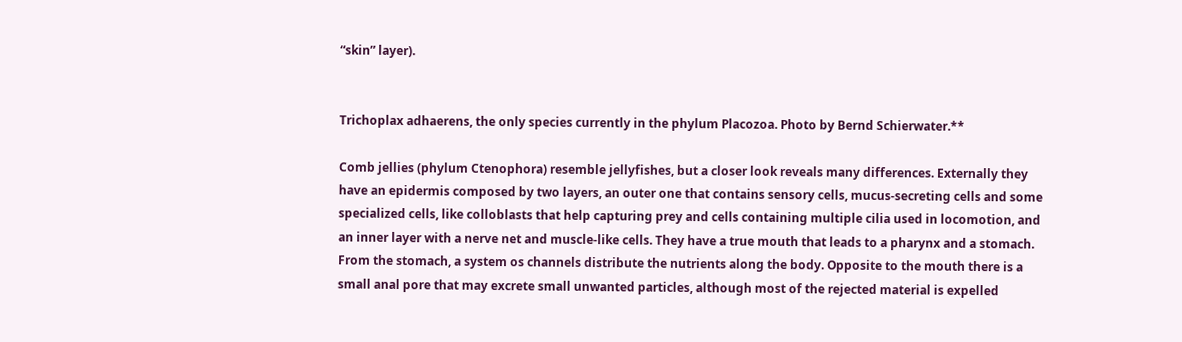“skin” layer).


Trichoplax adhaerens, the only species currently in the phylum Placozoa. Photo by Bernd Schierwater.**

Comb jellies (phylum Ctenophora) resemble jellyfishes, but a closer look reveals many differences. Externally they have an epidermis composed by two layers, an outer one that contains sensory cells, mucus-secreting cells and some specialized cells, like colloblasts that help capturing prey and cells containing multiple cilia used in locomotion, and an inner layer with a nerve net and muscle-like cells. They have a true mouth that leads to a pharynx and a stomach. From the stomach, a system os channels distribute the nutrients along the body. Opposite to the mouth there is a small anal pore that may excrete small unwanted particles, although most of the rejected material is expelled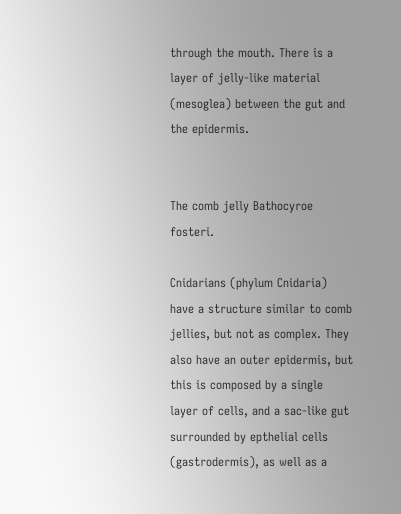through the mouth. There is a layer of jelly-like material (mesoglea) between the gut and the epidermis.


The comb jelly Bathocyroe fosteri.

Cnidarians (phylum Cnidaria) have a structure similar to comb jellies, but not as complex. They also have an outer epidermis, but this is composed by a single layer of cells, and a sac-like gut surrounded by epthelial cells (gastrodermis), as well as a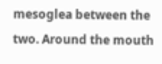mesoglea between the two. Around the mouth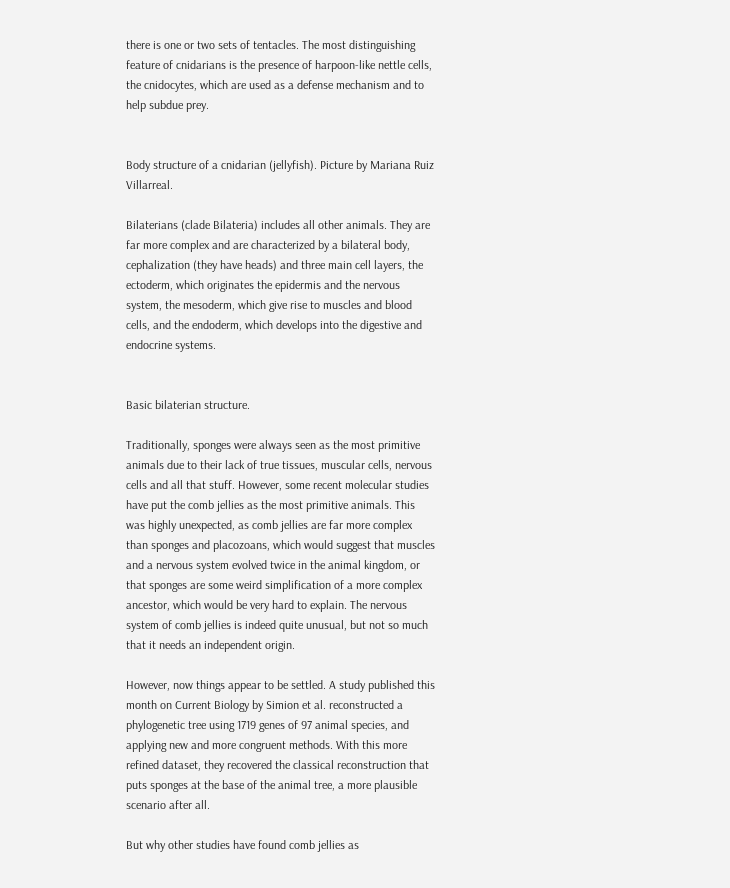there is one or two sets of tentacles. The most distinguishing feature of cnidarians is the presence of harpoon-like nettle cells, the cnidocytes, which are used as a defense mechanism and to help subdue prey.


Body structure of a cnidarian (jellyfish). Picture by Mariana Ruiz Villarreal.

Bilaterians (clade Bilateria) includes all other animals. They are far more complex and are characterized by a bilateral body, cephalization (they have heads) and three main cell layers, the ectoderm, which originates the epidermis and the nervous system, the mesoderm, which give rise to muscles and blood cells, and the endoderm, which develops into the digestive and endocrine systems.


Basic bilaterian structure.

Traditionally, sponges were always seen as the most primitive animals due to their lack of true tissues, muscular cells, nervous cells and all that stuff. However, some recent molecular studies have put the comb jellies as the most primitive animals. This was highly unexpected, as comb jellies are far more complex than sponges and placozoans, which would suggest that muscles and a nervous system evolved twice in the animal kingdom, or that sponges are some weird simplification of a more complex ancestor, which would be very hard to explain. The nervous system of comb jellies is indeed quite unusual, but not so much that it needs an independent origin.

However, now things appear to be settled. A study published this month on Current Biology by Simion et al. reconstructed a phylogenetic tree using 1719 genes of 97 animal species, and applying new and more congruent methods. With this more refined dataset, they recovered the classical reconstruction that puts sponges at the base of the animal tree, a more plausible scenario after all.

But why other studies have found comb jellies as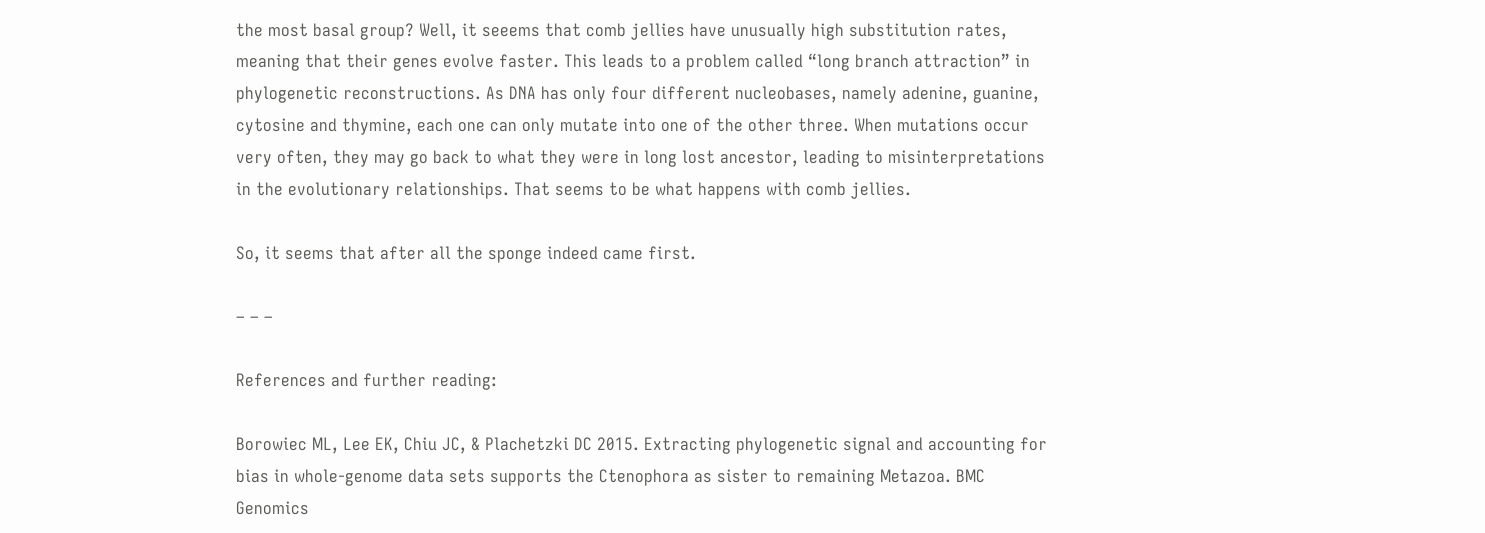the most basal group? Well, it seeems that comb jellies have unusually high substitution rates, meaning that their genes evolve faster. This leads to a problem called “long branch attraction” in phylogenetic reconstructions. As DNA has only four different nucleobases, namely adenine, guanine, cytosine and thymine, each one can only mutate into one of the other three. When mutations occur very often, they may go back to what they were in long lost ancestor, leading to misinterpretations in the evolutionary relationships. That seems to be what happens with comb jellies.

So, it seems that after all the sponge indeed came first.

– – –

References and further reading:

Borowiec ML, Lee EK, Chiu JC, & Plachetzki DC 2015. Extracting phylogenetic signal and accounting for bias in whole-genome data sets supports the Ctenophora as sister to remaining Metazoa. BMC Genomics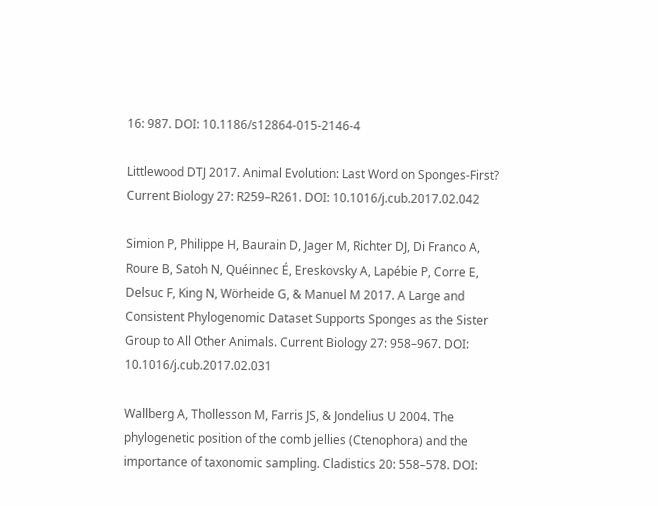16: 987. DOI: 10.1186/s12864-015-2146-4

Littlewood DTJ 2017. Animal Evolution: Last Word on Sponges-First? Current Biology 27: R259–R261. DOI: 10.1016/j.cub.2017.02.042

Simion P, Philippe H, Baurain D, Jager M, Richter DJ, Di Franco A, Roure B, Satoh N, Quéinnec É, Ereskovsky A, Lapébie P, Corre E, Delsuc F, King N, Wörheide G, & Manuel M 2017. A Large and Consistent Phylogenomic Dataset Supports Sponges as the Sister Group to All Other Animals. Current Biology 27: 958–967. DOI: 10.1016/j.cub.2017.02.031

Wallberg A, Thollesson M, Farris JS, & Jondelius U 2004. The phylogenetic position of the comb jellies (Ctenophora) and the importance of taxonomic sampling. Cladistics 20: 558–578. DOI: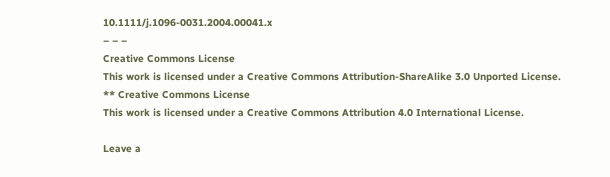10.1111/j.1096-0031.2004.00041.x
– – –
Creative Commons License
This work is licensed under a Creative Commons Attribution-ShareAlike 3.0 Unported License.
** Creative Commons License
This work is licensed under a Creative Commons Attribution 4.0 International License.

Leave a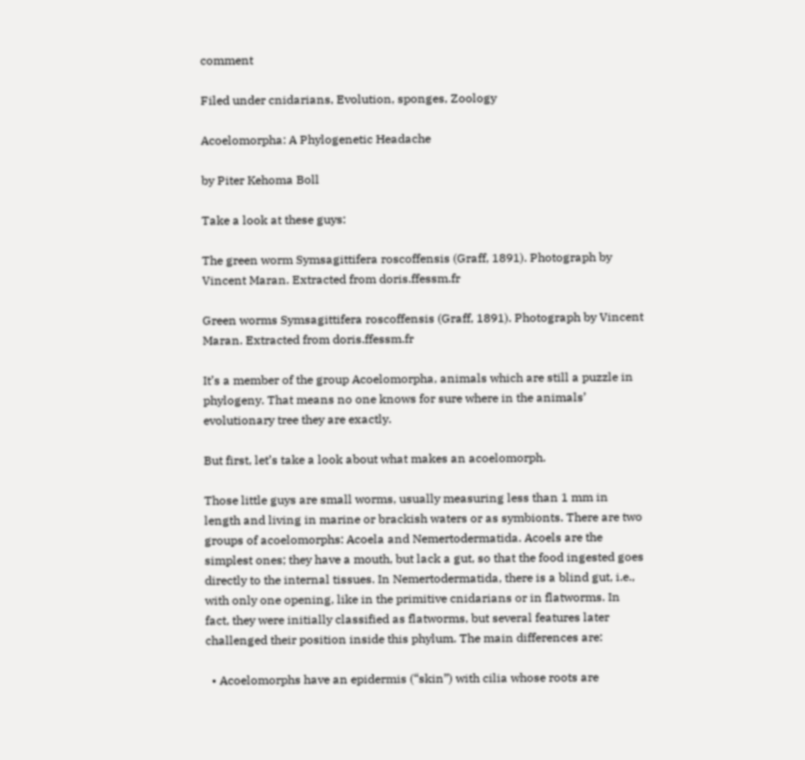comment

Filed under cnidarians, Evolution, sponges, Zoology

Acoelomorpha: A Phylogenetic Headache

by Piter Kehoma Boll

Take a look at these guys:

The green worm Symsagittifera roscoffensis (Graff, 1891). Photograph by Vincent Maran. Extracted from doris.ffessm.fr

Green worms Symsagittifera roscoffensis (Graff, 1891). Photograph by Vincent Maran. Extracted from doris.ffessm.fr

It’s a member of the group Acoelomorpha, animals which are still a puzzle in phylogeny. That means no one knows for sure where in the animals’ evolutionary tree they are exactly.

But first, let’s take a look about what makes an acoelomorph.

Those little guys are small worms, usually measuring less than 1 mm in length and living in marine or brackish waters or as symbionts. There are two groups of acoelomorphs: Acoela and Nemertodermatida. Acoels are the simplest ones; they have a mouth, but lack a gut, so that the food ingested goes directly to the internal tissues. In Nemertodermatida, there is a blind gut, i.e., with only one opening, like in the primitive cnidarians or in flatworms. In fact, they were initially classified as flatworms, but several features later challenged their position inside this phylum. The main differences are:

  • Acoelomorphs have an epidermis (“skin”) with cilia whose roots are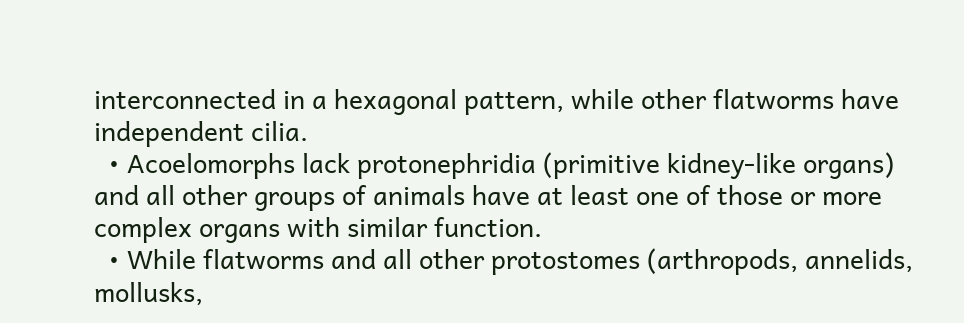interconnected in a hexagonal pattern, while other flatworms have independent cilia.
  • Acoelomorphs lack protonephridia (primitive kidney-like organs) and all other groups of animals have at least one of those or more complex organs with similar function.
  • While flatworms and all other protostomes (arthropods, annelids, mollusks,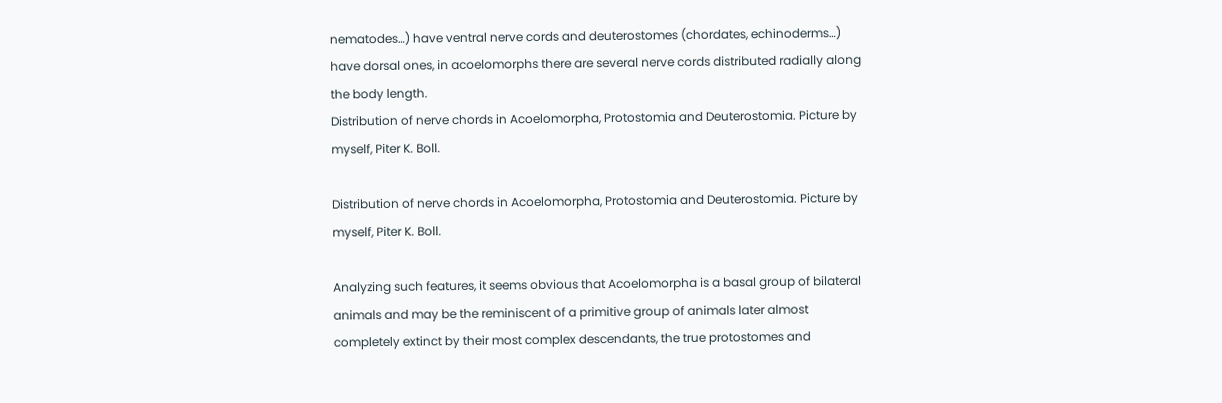nematodes…) have ventral nerve cords and deuterostomes (chordates, echinoderms…) have dorsal ones, in acoelomorphs there are several nerve cords distributed radially along the body length.
Distribution of nerve chords in Acoelomorpha, Protostomia and Deuterostomia. Picture by myself, Piter K. Boll.

Distribution of nerve chords in Acoelomorpha, Protostomia and Deuterostomia. Picture by myself, Piter K. Boll.

Analyzing such features, it seems obvious that Acoelomorpha is a basal group of bilateral animals and may be the reminiscent of a primitive group of animals later almost completely extinct by their most complex descendants, the true protostomes and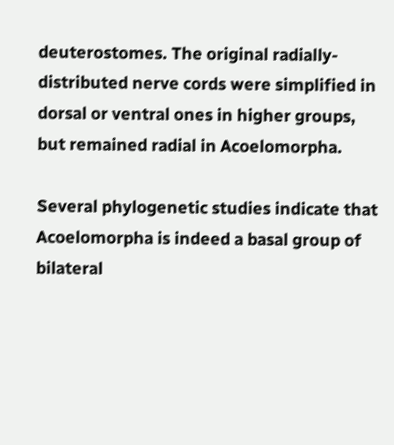deuterostomes. The original radially-distributed nerve cords were simplified in dorsal or ventral ones in higher groups, but remained radial in Acoelomorpha.

Several phylogenetic studies indicate that Acoelomorpha is indeed a basal group of bilateral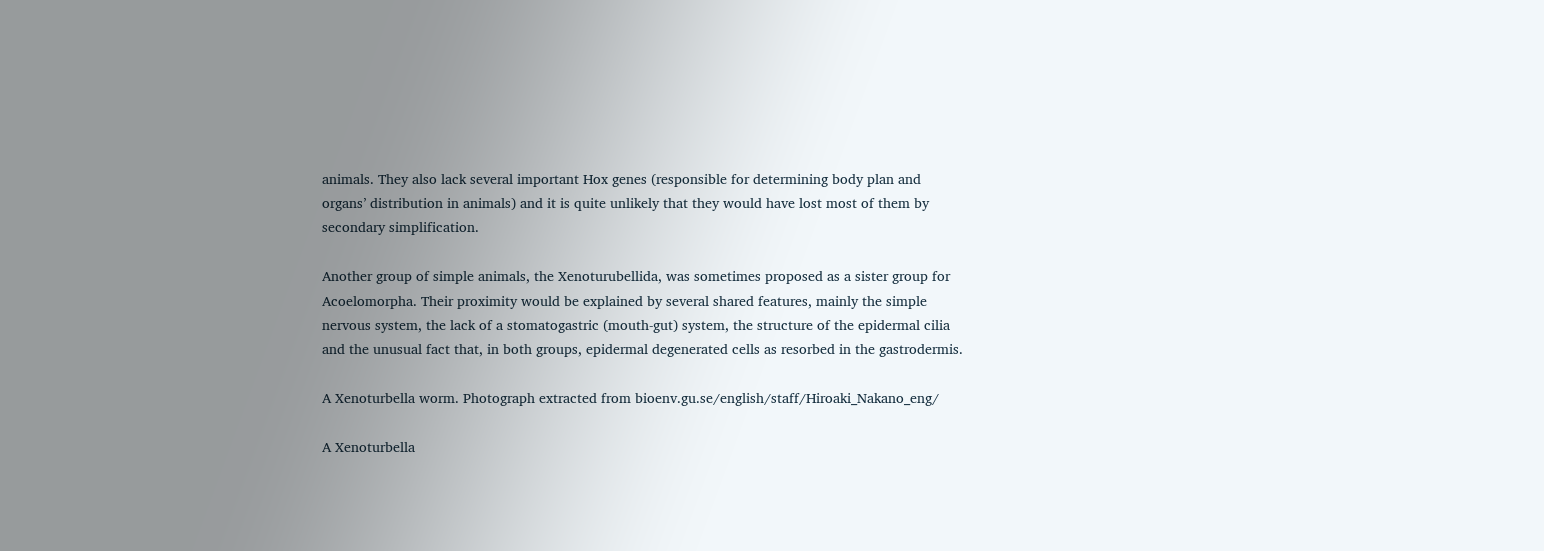animals. They also lack several important Hox genes (responsible for determining body plan and organs’ distribution in animals) and it is quite unlikely that they would have lost most of them by secondary simplification.

Another group of simple animals, the Xenoturubellida, was sometimes proposed as a sister group for Acoelomorpha. Their proximity would be explained by several shared features, mainly the simple nervous system, the lack of a stomatogastric (mouth-gut) system, the structure of the epidermal cilia and the unusual fact that, in both groups, epidermal degenerated cells as resorbed in the gastrodermis.

A Xenoturbella worm. Photograph extracted from bioenv.gu.se/english/staff/Hiroaki_Nakano_eng/

A Xenoturbella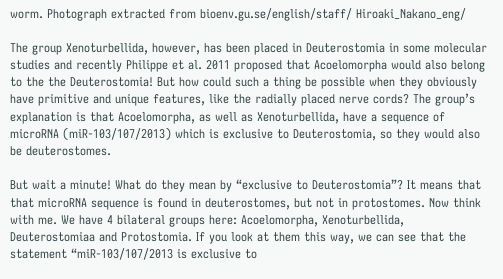worm. Photograph extracted from bioenv.gu.se/english/staff/ Hiroaki_Nakano_eng/

The group Xenoturbellida, however, has been placed in Deuterostomia in some molecular studies and recently Philippe et al. 2011 proposed that Acoelomorpha would also belong to the the Deuterostomia! But how could such a thing be possible when they obviously have primitive and unique features, like the radially placed nerve cords? The group’s explanation is that Acoelomorpha, as well as Xenoturbellida, have a sequence of microRNA (miR-103/107/2013) which is exclusive to Deuterostomia, so they would also be deuterostomes.

But wait a minute! What do they mean by “exclusive to Deuterostomia”? It means that that microRNA sequence is found in deuterostomes, but not in protostomes. Now think with me. We have 4 bilateral groups here: Acoelomorpha, Xenoturbellida, Deuterostomiaa and Protostomia. If you look at them this way, we can see that the statement “miR-103/107/2013 is exclusive to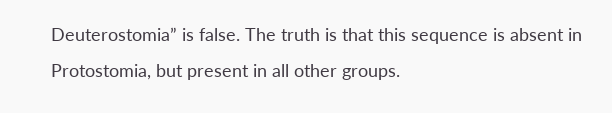Deuterostomia” is false. The truth is that this sequence is absent in Protostomia, but present in all other groups.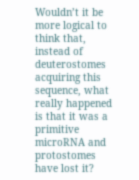Wouldn’t it be more logical to think that, instead of deuterostomes acquiring this sequence, what really happened is that it was a primitive microRNA and protostomes have lost it?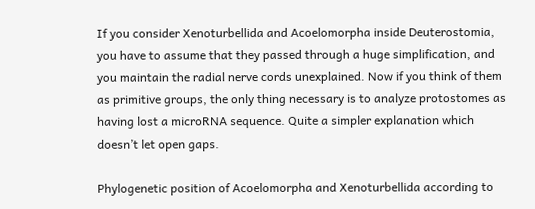If you consider Xenoturbellida and Acoelomorpha inside Deuterostomia, you have to assume that they passed through a huge simplification, and you maintain the radial nerve cords unexplained. Now if you think of them as primitive groups, the only thing necessary is to analyze protostomes as having lost a microRNA sequence. Quite a simpler explanation which doesn’t let open gaps.

Phylogenetic position of Acoelomorpha and Xenoturbellida according to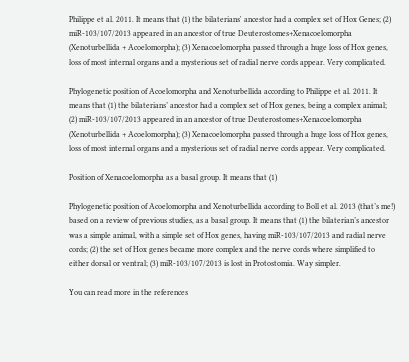Philippe et al. 2011. It means that (1) the bilaterians' ancestor had a complex set of Hox Genes; (2) miR-103/107/2013 appeared in an ancestor of true Deuterostomes+Xenacoelomorpha (Xenoturbellida + Acoelomorpha); (3) Xenacoelomorpha passed through a huge loss of Hox genes, loss of most internal organs and a mysterious set of radial nerve cords appear. Very complicated.

Phylogenetic position of Acoelomorpha and Xenoturbellida according to Philippe et al. 2011. It means that (1) the bilaterians’ ancestor had a complex set of Hox genes, being a complex animal; (2) miR-103/107/2013 appeared in an ancestor of true Deuterostomes+Xenacoelomorpha (Xenoturbellida + Acoelomorpha); (3) Xenacoelomorpha passed through a huge loss of Hox genes, loss of most internal organs and a mysterious set of radial nerve cords appear. Very complicated.

Position of Xenacoelomorpha as a basal group. It means that (1)

Phylogenetic position of Acoelomorpha and Xenoturbellida according to Boll et al. 2013 (that’s me!) based on a review of previous studies, as a basal group. It means that (1) the bilaterian’s ancestor was a simple animal, with a simple set of Hox genes, having miR-103/107/2013 and radial nerve cords; (2) the set of Hox genes became more complex and the nerve cords where simplified to either dorsal or ventral; (3) miR-103/107/2013 is lost in Protostomia. Way simpler.

You can read more in the references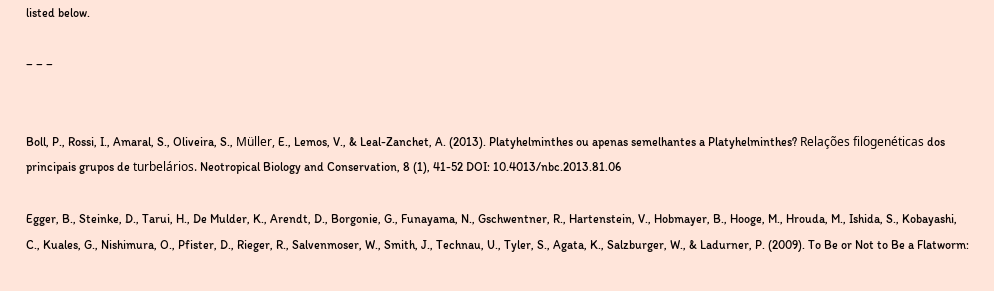listed below.

– – –


Boll, P., Rossi, I., Amaral, S., Oliveira, S., Müller, E., Lemos, V., & Leal-Zanchet, A. (2013). Platyhelminthes ou apenas semelhantes a Platyhelminthes? Relações filogenéticas dos principais grupos de turbelários. Neotropical Biology and Conservation, 8 (1), 41-52 DOI: 10.4013/nbc.2013.81.06

Egger, B., Steinke, D., Tarui, H., De Mulder, K., Arendt, D., Borgonie, G., Funayama, N., Gschwentner, R., Hartenstein, V., Hobmayer, B., Hooge, M., Hrouda, M., Ishida, S., Kobayashi, C., Kuales, G., Nishimura, O., Pfister, D., Rieger, R., Salvenmoser, W., Smith, J., Technau, U., Tyler, S., Agata, K., Salzburger, W., & Ladurner, P. (2009). To Be or Not to Be a Flatworm: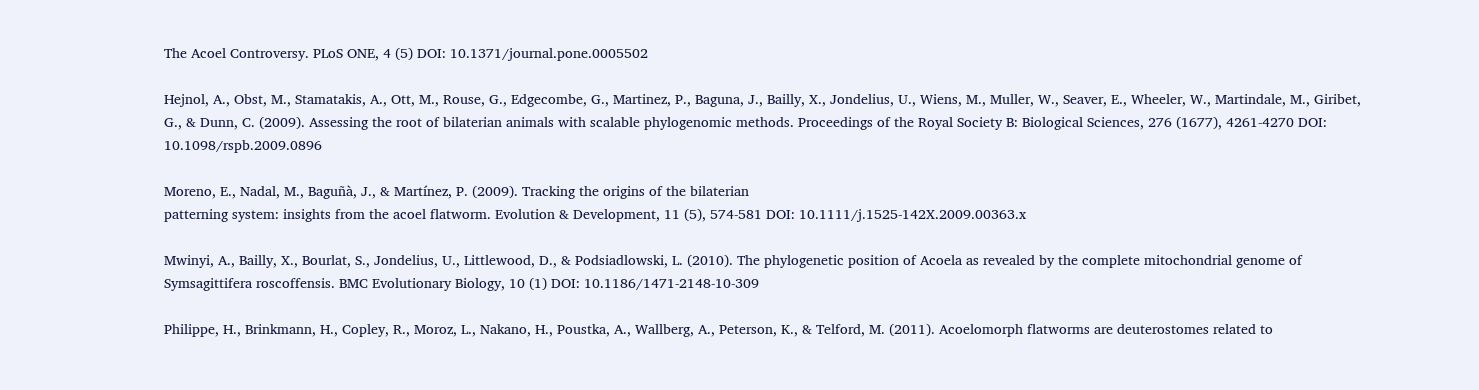The Acoel Controversy. PLoS ONE, 4 (5) DOI: 10.1371/journal.pone.0005502

Hejnol, A., Obst, M., Stamatakis, A., Ott, M., Rouse, G., Edgecombe, G., Martinez, P., Baguna, J., Bailly, X., Jondelius, U., Wiens, M., Muller, W., Seaver, E., Wheeler, W., Martindale, M., Giribet, G., & Dunn, C. (2009). Assessing the root of bilaterian animals with scalable phylogenomic methods. Proceedings of the Royal Society B: Biological Sciences, 276 (1677), 4261-4270 DOI: 10.1098/rspb.2009.0896

Moreno, E., Nadal, M., Baguñà, J., & Martínez, P. (2009). Tracking the origins of the bilaterian
patterning system: insights from the acoel flatworm. Evolution & Development, 11 (5), 574-581 DOI: 10.1111/j.1525-142X.2009.00363.x

Mwinyi, A., Bailly, X., Bourlat, S., Jondelius, U., Littlewood, D., & Podsiadlowski, L. (2010). The phylogenetic position of Acoela as revealed by the complete mitochondrial genome of Symsagittifera roscoffensis. BMC Evolutionary Biology, 10 (1) DOI: 10.1186/1471-2148-10-309

Philippe, H., Brinkmann, H., Copley, R., Moroz, L., Nakano, H., Poustka, A., Wallberg, A., Peterson, K., & Telford, M. (2011). Acoelomorph flatworms are deuterostomes related to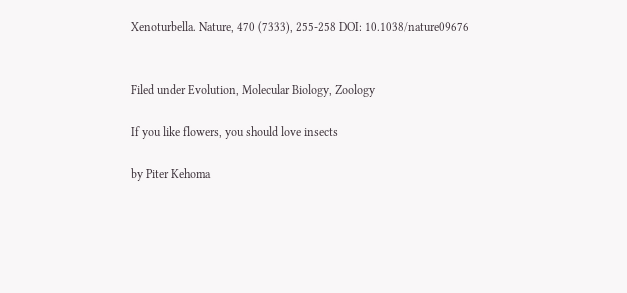Xenoturbella. Nature, 470 (7333), 255-258 DOI: 10.1038/nature09676


Filed under Evolution, Molecular Biology, Zoology

If you like flowers, you should love insects

by Piter Kehoma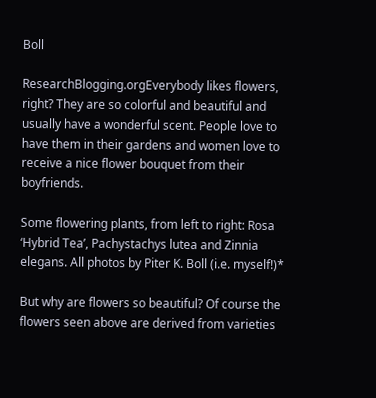Boll

ResearchBlogging.orgEverybody likes flowers, right? They are so colorful and beautiful and usually have a wonderful scent. People love to have them in their gardens and women love to receive a nice flower bouquet from their boyfriends.

Some flowering plants, from left to right: Rosa ‘Hybrid Tea’, Pachystachys lutea and Zinnia elegans. All photos by Piter K. Boll (i.e. myself!)*

But why are flowers so beautiful? Of course the flowers seen above are derived from varieties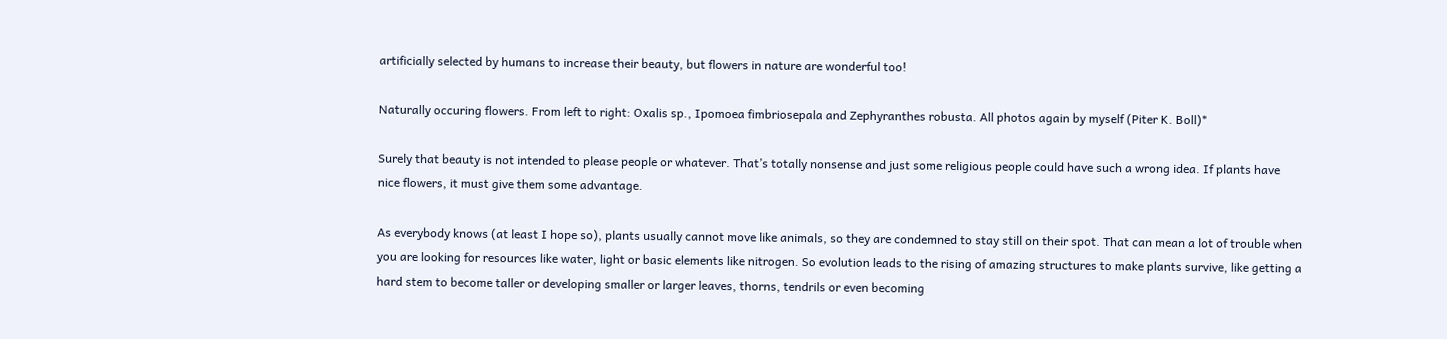artificially selected by humans to increase their beauty, but flowers in nature are wonderful too!

Naturally occuring flowers. From left to right: Oxalis sp., Ipomoea fimbriosepala and Zephyranthes robusta. All photos again by myself (Piter K. Boll)*

Surely that beauty is not intended to please people or whatever. That’s totally nonsense and just some religious people could have such a wrong idea. If plants have nice flowers, it must give them some advantage.

As everybody knows (at least I hope so), plants usually cannot move like animals, so they are condemned to stay still on their spot. That can mean a lot of trouble when you are looking for resources like water, light or basic elements like nitrogen. So evolution leads to the rising of amazing structures to make plants survive, like getting a hard stem to become taller or developing smaller or larger leaves, thorns, tendrils or even becoming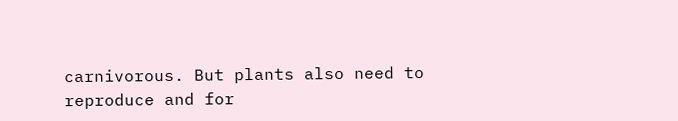carnivorous. But plants also need to reproduce and for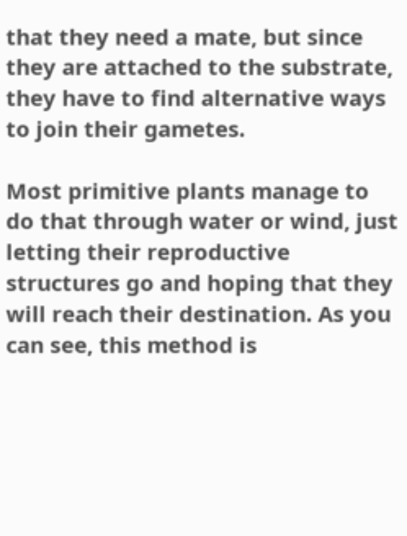that they need a mate, but since they are attached to the substrate, they have to find alternative ways to join their gametes.

Most primitive plants manage to do that through water or wind, just letting their reproductive structures go and hoping that they will reach their destination. As you can see, this method is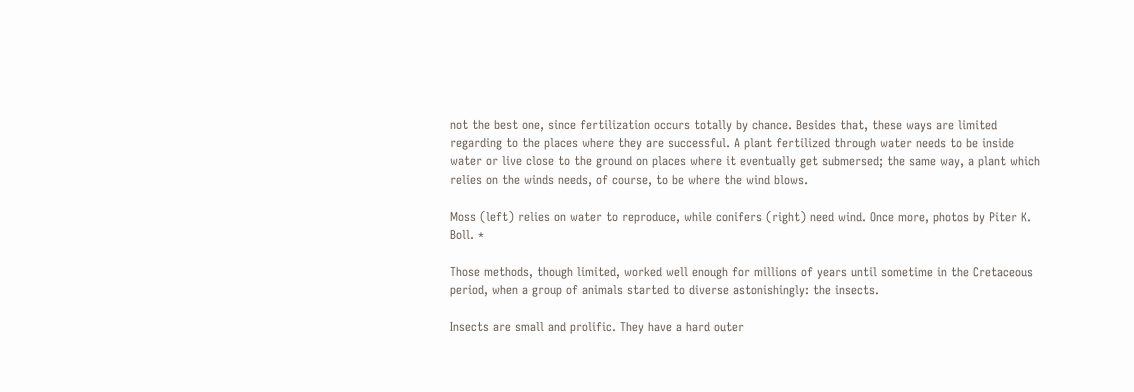not the best one, since fertilization occurs totally by chance. Besides that, these ways are limited regarding to the places where they are successful. A plant fertilized through water needs to be inside water or live close to the ground on places where it eventually get submersed; the same way, a plant which relies on the winds needs, of course, to be where the wind blows.

Moss (left) relies on water to reproduce, while conifers (right) need wind. Once more, photos by Piter K. Boll. *

Those methods, though limited, worked well enough for millions of years until sometime in the Cretaceous period, when a group of animals started to diverse astonishingly: the insects.

Insects are small and prolific. They have a hard outer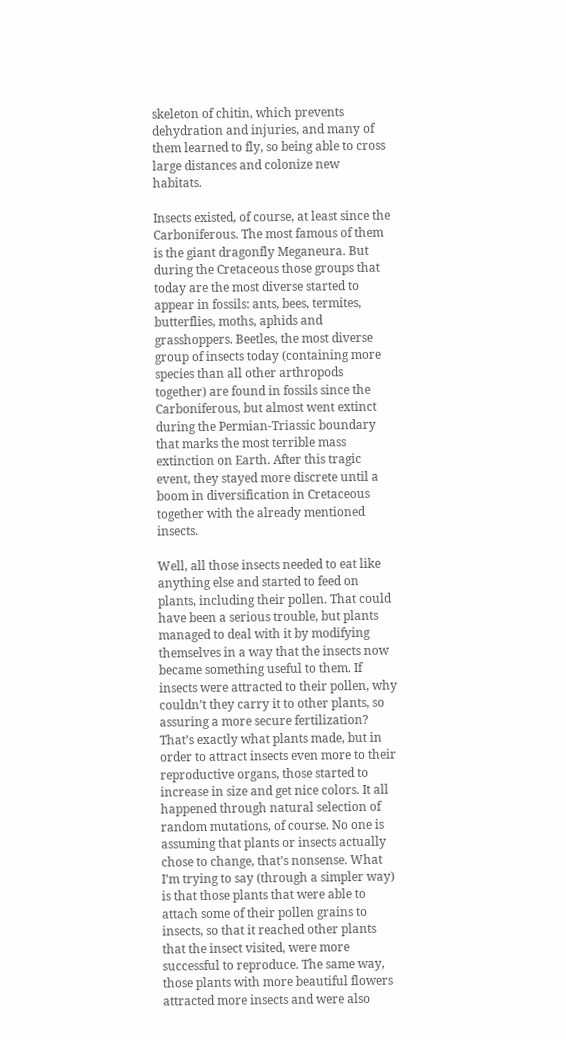skeleton of chitin, which prevents dehydration and injuries, and many of them learned to fly, so being able to cross large distances and colonize new habitats.

Insects existed, of course, at least since the Carboniferous. The most famous of them is the giant dragonfly Meganeura. But during the Cretaceous those groups that today are the most diverse started to appear in fossils: ants, bees, termites, butterflies, moths, aphids and grasshoppers. Beetles, the most diverse group of insects today (containing more species than all other arthropods together) are found in fossils since the Carboniferous, but almost went extinct during the Permian-Triassic boundary that marks the most terrible mass extinction on Earth. After this tragic event, they stayed more discrete until a boom in diversification in Cretaceous together with the already mentioned insects.

Well, all those insects needed to eat like anything else and started to feed on plants, including their pollen. That could have been a serious trouble, but plants managed to deal with it by modifying themselves in a way that the insects now became something useful to them. If insects were attracted to their pollen, why couldn’t they carry it to other plants, so assuring a more secure fertilization?
That’s exactly what plants made, but in order to attract insects even more to their reproductive organs, those started to increase in size and get nice colors. It all happened through natural selection of random mutations, of course. No one is assuming that plants or insects actually chose to change, that’s nonsense. What I’m trying to say (through a simpler way) is that those plants that were able to attach some of their pollen grains to insects, so that it reached other plants that the insect visited, were more successful to reproduce. The same way, those plants with more beautiful flowers attracted more insects and were also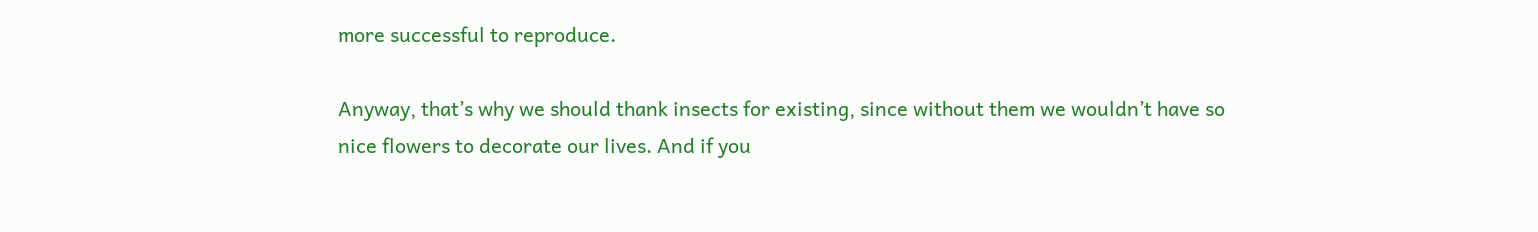more successful to reproduce.

Anyway, that’s why we should thank insects for existing, since without them we wouldn’t have so nice flowers to decorate our lives. And if you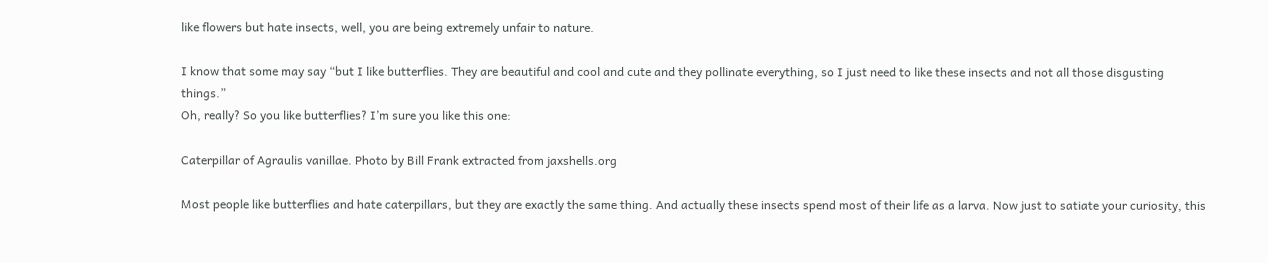like flowers but hate insects, well, you are being extremely unfair to nature.

I know that some may say “but I like butterflies. They are beautiful and cool and cute and they pollinate everything, so I just need to like these insects and not all those disgusting things.”
Oh, really? So you like butterflies? I’m sure you like this one:

Caterpillar of Agraulis vanillae. Photo by Bill Frank extracted from jaxshells.org

Most people like butterflies and hate caterpillars, but they are exactly the same thing. And actually these insects spend most of their life as a larva. Now just to satiate your curiosity, this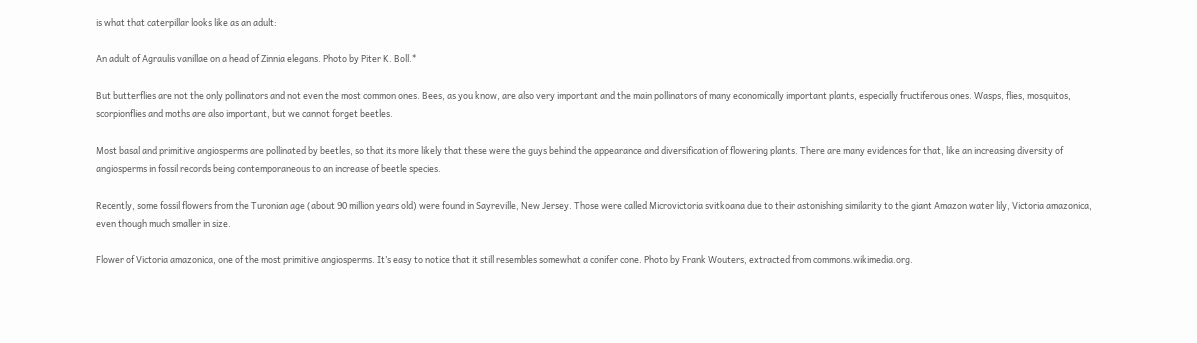is what that caterpillar looks like as an adult:

An adult of Agraulis vanillae on a head of Zinnia elegans. Photo by Piter K. Boll.*

But butterflies are not the only pollinators and not even the most common ones. Bees, as you know, are also very important and the main pollinators of many economically important plants, especially fructiferous ones. Wasps, flies, mosquitos, scorpionflies and moths are also important, but we cannot forget beetles.

Most basal and primitive angiosperms are pollinated by beetles, so that its more likely that these were the guys behind the appearance and diversification of flowering plants. There are many evidences for that, like an increasing diversity of angiosperms in fossil records being contemporaneous to an increase of beetle species.

Recently, some fossil flowers from the Turonian age (about 90 million years old) were found in Sayreville, New Jersey. Those were called Microvictoria svitkoana due to their astonishing similarity to the giant Amazon water lily, Victoria amazonica, even though much smaller in size.

Flower of Victoria amazonica, one of the most primitive angiosperms. It’s easy to notice that it still resembles somewhat a conifer cone. Photo by Frank Wouters, extracted from commons.wikimedia.org.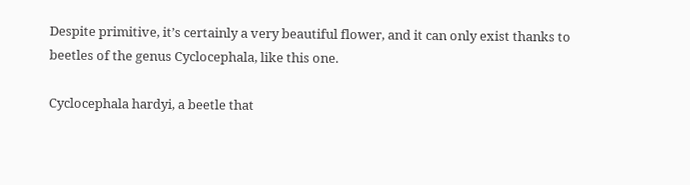Despite primitive, it’s certainly a very beautiful flower, and it can only exist thanks to beetles of the genus Cyclocephala, like this one.

Cyclocephala hardyi, a beetle that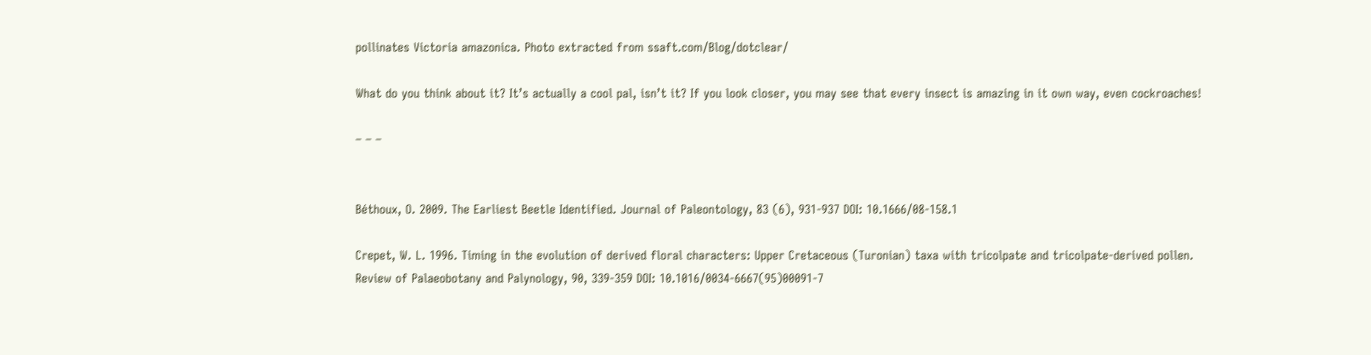pollinates Victoria amazonica. Photo extracted from ssaft.com/Blog/dotclear/

What do you think about it? It’s actually a cool pal, isn’t it? If you look closer, you may see that every insect is amazing in it own way, even cockroaches!

– – –


Béthoux, O. 2009. The Earliest Beetle Identified. Journal of Paleontology, 83 (6), 931-937 DOI: 10.1666/08-158.1

Crepet, W. L. 1996. Timing in the evolution of derived floral characters: Upper Cretaceous (Turonian) taxa with tricolpate and tricolpate-derived pollen. Review of Palaeobotany and Palynology, 90, 339-359 DOI: 10.1016/0034-6667(95)00091-7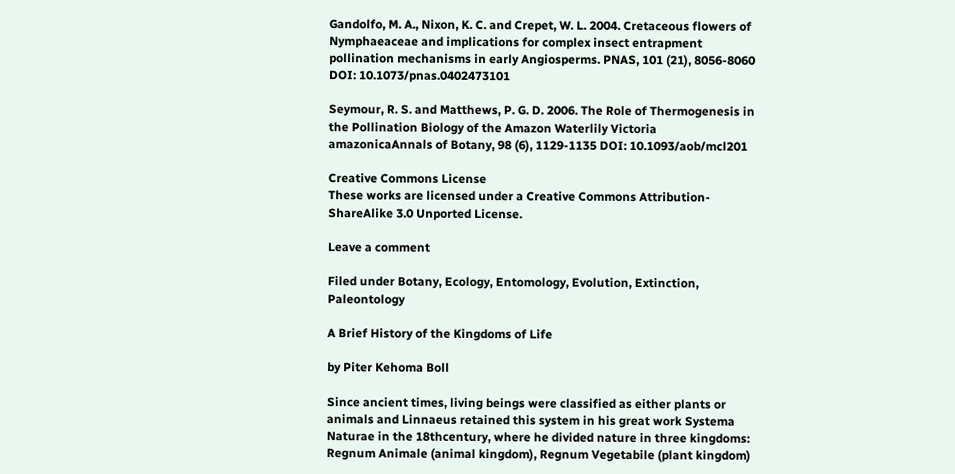Gandolfo, M. A., Nixon, K. C. and Crepet, W. L. 2004. Cretaceous flowers of Nymphaeaceae and implications for complex insect entrapment pollination mechanisms in early Angiosperms. PNAS, 101 (21), 8056-8060 DOI: 10.1073/pnas.0402473101

Seymour, R. S. and Matthews, P. G. D. 2006. The Role of Thermogenesis in the Pollination Biology of the Amazon Waterlily Victoria amazonicaAnnals of Botany, 98 (6), 1129-1135 DOI: 10.1093/aob/mcl201

Creative Commons License
These works are licensed under a Creative Commons Attribution-ShareAlike 3.0 Unported License.

Leave a comment

Filed under Botany, Ecology, Entomology, Evolution, Extinction, Paleontology

A Brief History of the Kingdoms of Life

by Piter Kehoma Boll

Since ancient times, living beings were classified as either plants or animals and Linnaeus retained this system in his great work Systema Naturae in the 18thcentury, where he divided nature in three kingdoms: Regnum Animale (animal kingdom), Regnum Vegetabile (plant kingdom)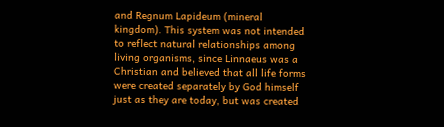and Regnum Lapideum (mineral kingdom). This system was not intended to reflect natural relationships among living organisms, since Linnaeus was a Christian and believed that all life forms were created separately by God himself just as they are today, but was created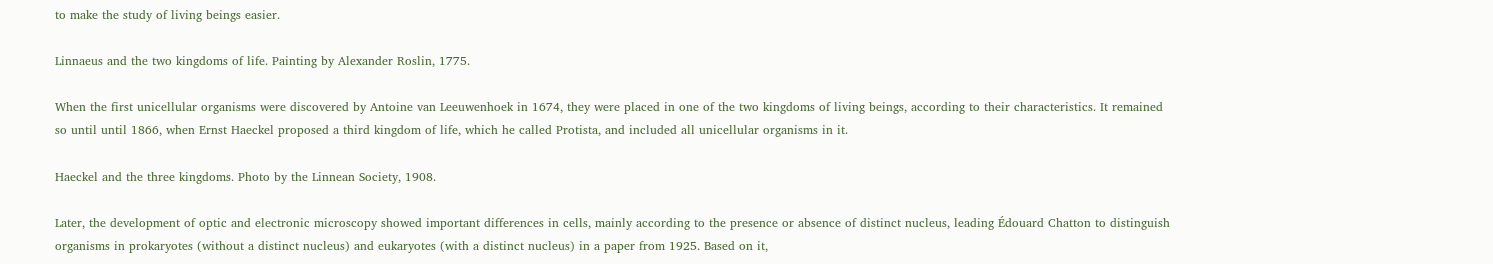to make the study of living beings easier.

Linnaeus and the two kingdoms of life. Painting by Alexander Roslin, 1775.

When the first unicellular organisms were discovered by Antoine van Leeuwenhoek in 1674, they were placed in one of the two kingdoms of living beings, according to their characteristics. It remained so until until 1866, when Ernst Haeckel proposed a third kingdom of life, which he called Protista, and included all unicellular organisms in it.

Haeckel and the three kingdoms. Photo by the Linnean Society, 1908.

Later, the development of optic and electronic microscopy showed important differences in cells, mainly according to the presence or absence of distinct nucleus, leading Édouard Chatton to distinguish organisms in prokaryotes (without a distinct nucleus) and eukaryotes (with a distinct nucleus) in a paper from 1925. Based on it,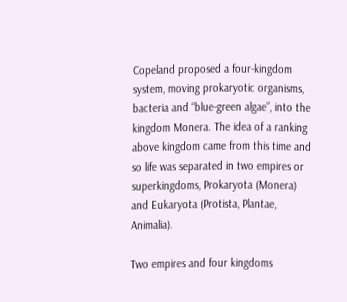Copeland proposed a four-kingdom system, moving prokaryotic organisms, bacteria and “blue-green algae”, into the kingdom Monera. The idea of a ranking above kingdom came from this time and so life was separated in two empires or superkingdoms, Prokaryota (Monera) and Eukaryota (Protista, Plantae, Animalia).

Two empires and four kingdoms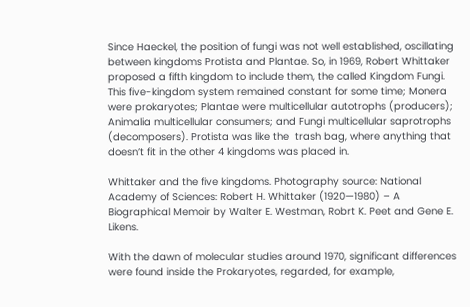Since Haeckel, the position of fungi was not well established, oscillating between kingdoms Protista and Plantae. So, in 1969, Robert Whittaker proposed a fifth kingdom to include them, the called Kingdom Fungi. This five-kingdom system remained constant for some time; Monera were prokaryotes; Plantae were multicellular autotrophs (producers); Animalia multicellular consumers; and Fungi multicellular saprotrophs (decomposers). Protista was like the  trash bag, where anything that doesn’t fit in the other 4 kingdoms was placed in.

Whittaker and the five kingdoms. Photography source: National Academy of Sciences: Robert H. Whittaker (1920—1980) – A Biographical Memoir by Walter E. Westman, Robrt K. Peet and Gene E. Likens.

With the dawn of molecular studies around 1970, significant differences were found inside the Prokaryotes, regarded, for example,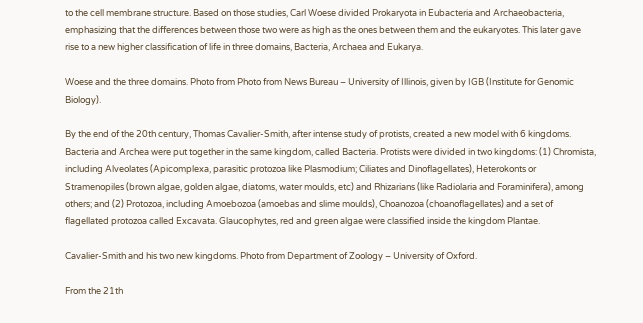to the cell membrane structure. Based on those studies, Carl Woese divided Prokaryota in Eubacteria and Archaeobacteria, emphasizing that the differences between those two were as high as the ones between them and the eukaryotes. This later gave rise to a new higher classification of life in three domains, Bacteria, Archaea and Eukarya.

Woese and the three domains. Photo from Photo from News Bureau – University of Illinois, given by IGB (Institute for Genomic Biology).

By the end of the 20th century, Thomas Cavalier-Smith, after intense study of protists, created a new model with 6 kingdoms. Bacteria and Archea were put together in the same kingdom, called Bacteria. Protists were divided in two kingdoms: (1) Chromista, including Alveolates (Apicomplexa, parasitic protozoa like Plasmodium; Ciliates and Dinoflagellates), Heterokonts or Stramenopiles (brown algae, golden algae, diatoms, water moulds, etc) and Rhizarians (like Radiolaria and Foraminifera), among others; and (2) Protozoa, including Amoebozoa (amoebas and slime moulds), Choanozoa (choanoflagellates) and a set of flagellated protozoa called Excavata. Glaucophytes, red and green algae were classified inside the kingdom Plantae.

Cavalier-Smith and his two new kingdoms. Photo from Department of Zoology – University of Oxford.

From the 21th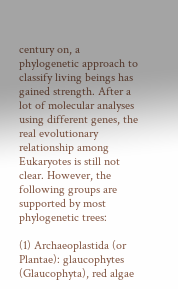century on, a phylogenetic approach to classify living beings has gained strength. After a lot of molecular analyses using different genes, the real evolutionary relationship among Eukaryotes is still not clear. However, the following groups are supported by most phylogenetic trees:

(1) Archaeoplastida (or Plantae): glaucophytes (Glaucophyta), red algae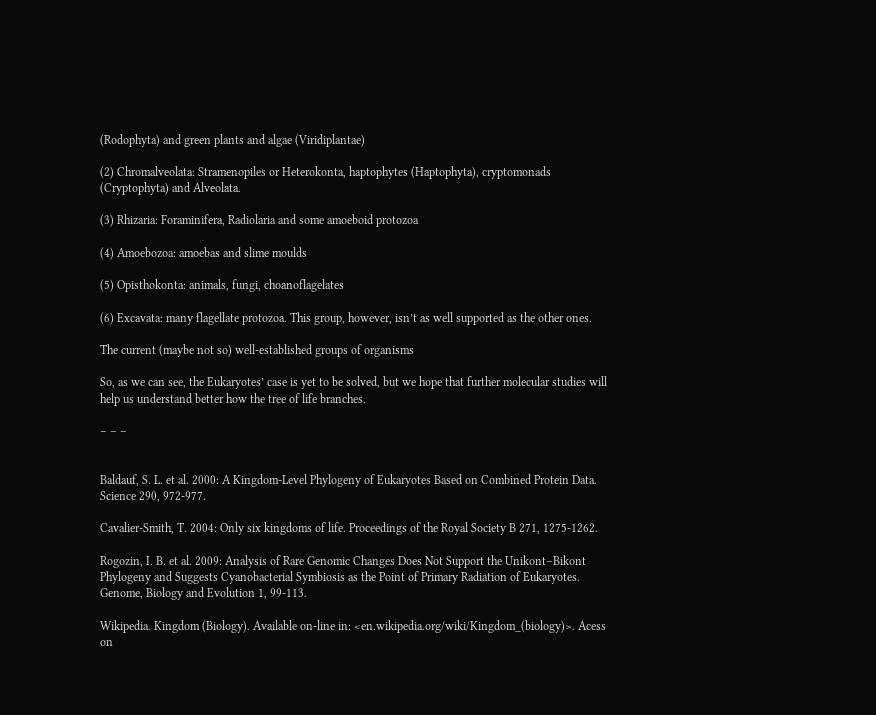(Rodophyta) and green plants and algae (Viridiplantae)

(2) Chromalveolata: Stramenopiles or Heterokonta, haptophytes (Haptophyta), cryptomonads (Cryptophyta) and Alveolata.

(3) Rhizaria: Foraminifera, Radiolaria and some amoeboid protozoa

(4) Amoebozoa: amoebas and slime moulds

(5) Opisthokonta: animals, fungi, choanoflagelates

(6) Excavata: many flagellate protozoa. This group, however, isn’t as well supported as the other ones.

The current (maybe not so) well-established groups of organisms

So, as we can see, the Eukaryotes’ case is yet to be solved, but we hope that further molecular studies will help us understand better how the tree of life branches.

– – –


Baldauf, S. L. et al. 2000: A Kingdom-Level Phylogeny of Eukaryotes Based on Combined Protein Data. Science 290, 972-977.

Cavalier-Smith, T. 2004: Only six kingdoms of life. Proceedings of the Royal Society B 271, 1275-1262.

Rogozin, I. B. et al. 2009: Analysis of Rare Genomic Changes Does Not Support the Unikont–Bikont Phylogeny and Suggests Cyanobacterial Symbiosis as the Point of Primary Radiation of Eukaryotes. Genome, Biology and Evolution 1, 99-113.

Wikipedia. Kingdom (Biology). Available on-line in: <en.wikipedia.org/wiki/Kingdom_(biology)>. Acess on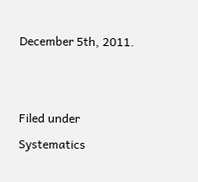December 5th, 2011.


Filed under Systematics